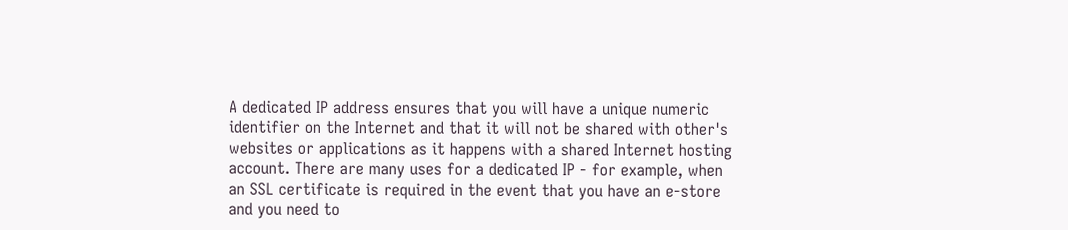A dedicated IP address ensures that you will have a unique numeric identifier on the Internet and that it will not be shared with other's websites or applications as it happens with a shared Internet hosting account. There are many uses for a dedicated IP - for example, when an SSL certificate is required in the event that you have an e-store and you need to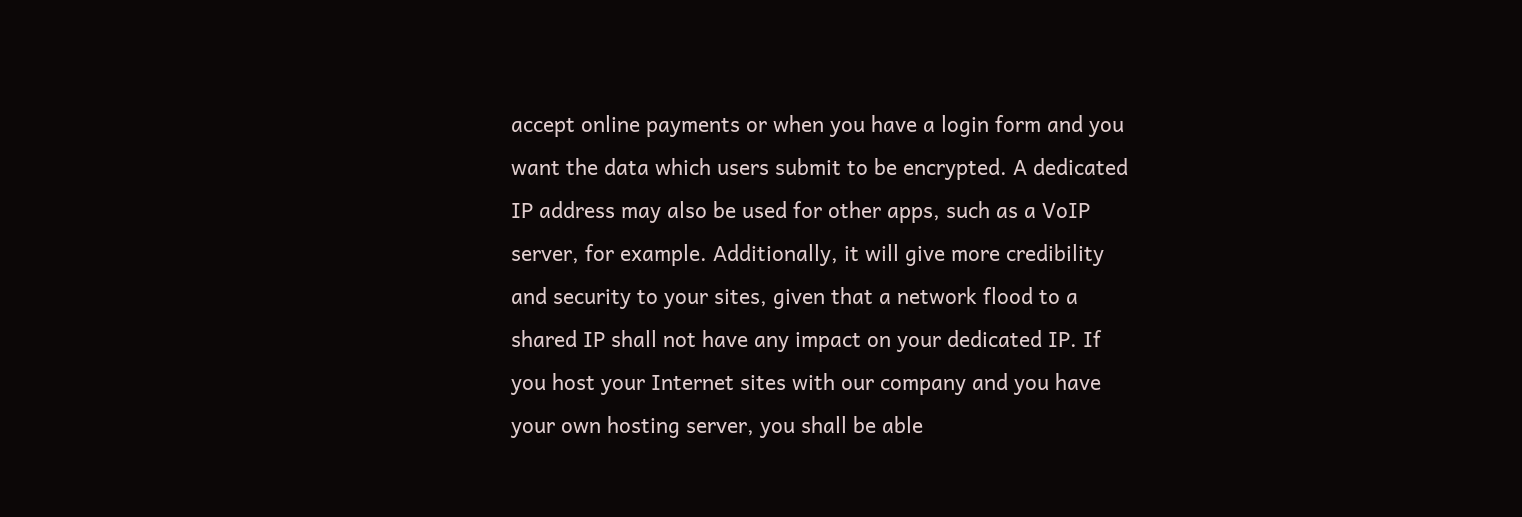accept online payments or when you have a login form and you want the data which users submit to be encrypted. A dedicated IP address may also be used for other apps, such as a VoIP server, for example. Additionally, it will give more credibility and security to your sites, given that a network flood to a shared IP shall not have any impact on your dedicated IP. If you host your Internet sites with our company and you have your own hosting server, you shall be able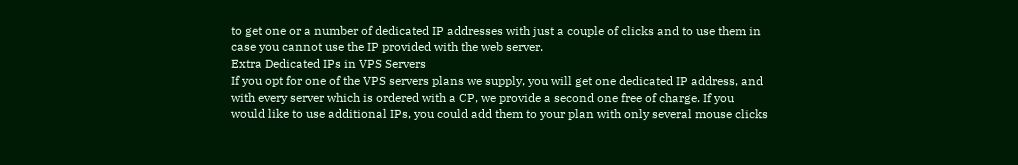to get one or a number of dedicated IP addresses with just a couple of clicks and to use them in case you cannot use the IP provided with the web server.
Extra Dedicated IPs in VPS Servers
If you opt for one of the VPS servers plans we supply, you will get one dedicated IP address, and with every server which is ordered with a CP, we provide a second one free of charge. If you would like to use additional IPs, you could add them to your plan with only several mouse clicks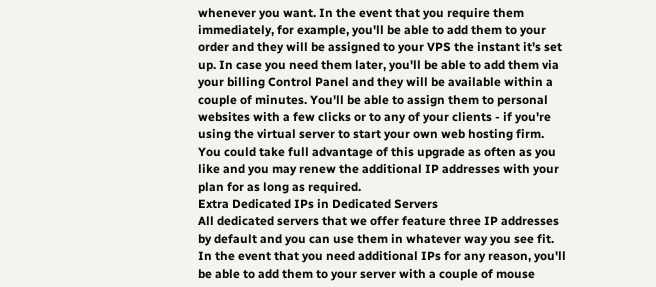whenever you want. In the event that you require them immediately, for example, you'll be able to add them to your order and they will be assigned to your VPS the instant it's set up. In case you need them later, you'll be able to add them via your billing Control Panel and they will be available within a couple of minutes. You'll be able to assign them to personal websites with a few clicks or to any of your clients - if you're using the virtual server to start your own web hosting firm. You could take full advantage of this upgrade as often as you like and you may renew the additional IP addresses with your plan for as long as required.
Extra Dedicated IPs in Dedicated Servers
All dedicated servers that we offer feature three IP addresses by default and you can use them in whatever way you see fit. In the event that you need additional IPs for any reason, you'll be able to add them to your server with a couple of mouse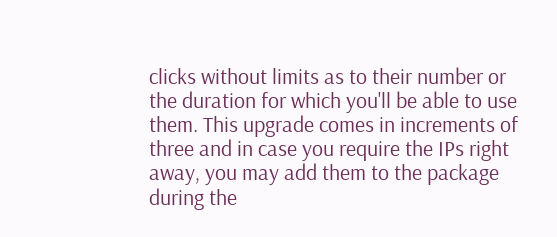clicks without limits as to their number or the duration for which you'll be able to use them. This upgrade comes in increments of three and in case you require the IPs right away, you may add them to the package during the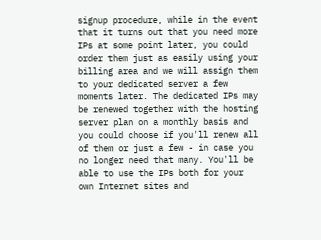signup procedure, while in the event that it turns out that you need more IPs at some point later, you could order them just as easily using your billing area and we will assign them to your dedicated server a few moments later. The dedicated IPs may be renewed together with the hosting server plan on a monthly basis and you could choose if you'll renew all of them or just a few - in case you no longer need that many. You'll be able to use the IPs both for your own Internet sites and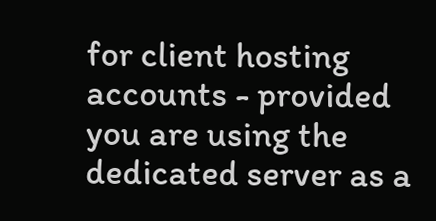for client hosting accounts - provided you are using the dedicated server as a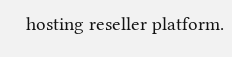hosting reseller platform.